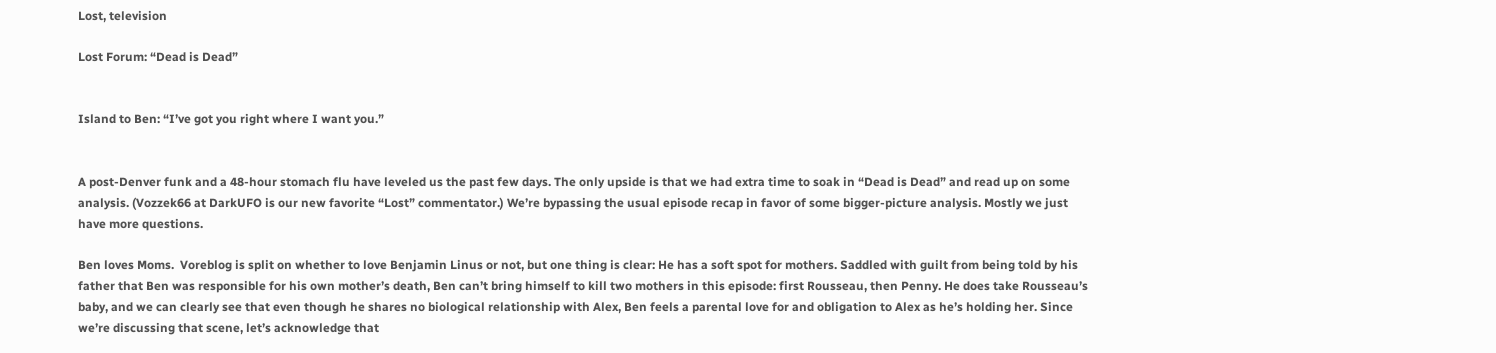Lost, television

Lost Forum: “Dead is Dead”


Island to Ben: “I’ve got you right where I want you.”


A post-Denver funk and a 48-hour stomach flu have leveled us the past few days. The only upside is that we had extra time to soak in “Dead is Dead” and read up on some analysis. (Vozzek66 at DarkUFO is our new favorite “Lost” commentator.) We’re bypassing the usual episode recap in favor of some bigger-picture analysis. Mostly we just have more questions.

Ben loves Moms.  Voreblog is split on whether to love Benjamin Linus or not, but one thing is clear: He has a soft spot for mothers. Saddled with guilt from being told by his father that Ben was responsible for his own mother’s death, Ben can’t bring himself to kill two mothers in this episode: first Rousseau, then Penny. He does take Rousseau’s baby, and we can clearly see that even though he shares no biological relationship with Alex, Ben feels a parental love for and obligation to Alex as he’s holding her. Since we’re discussing that scene, let’s acknowledge that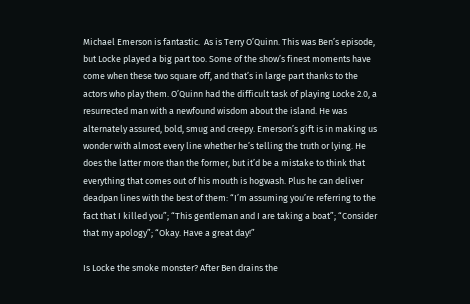Michael Emerson is fantastic.  As is Terry O’Quinn. This was Ben’s episode, but Locke played a big part too. Some of the show’s finest moments have come when these two square off, and that’s in large part thanks to the actors who play them. O’Quinn had the difficult task of playing Locke 2.0, a resurrected man with a newfound wisdom about the island. He was alternately assured, bold, smug and creepy. Emerson’s gift is in making us wonder with almost every line whether he’s telling the truth or lying. He does the latter more than the former, but it’d be a mistake to think that everything that comes out of his mouth is hogwash. Plus he can deliver deadpan lines with the best of them: “I’m assuming you’re referring to the fact that I killed you”; “This gentleman and I are taking a boat”; “Consider that my apology”; “Okay. Have a great day!”

Is Locke the smoke monster? After Ben drains the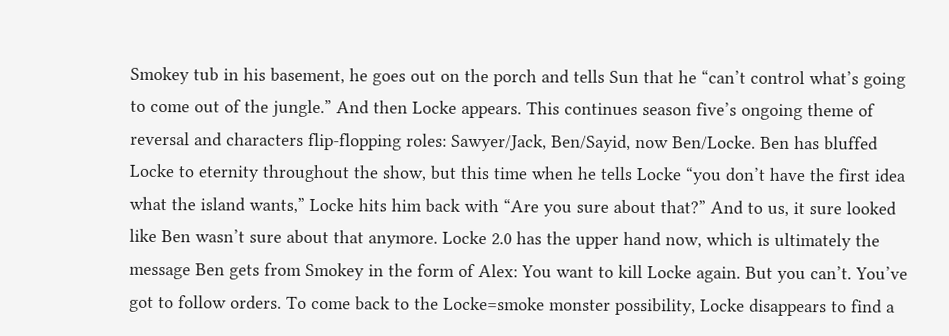Smokey tub in his basement, he goes out on the porch and tells Sun that he “can’t control what’s going to come out of the jungle.” And then Locke appears. This continues season five’s ongoing theme of reversal and characters flip-flopping roles: Sawyer/Jack, Ben/Sayid, now Ben/Locke. Ben has bluffed Locke to eternity throughout the show, but this time when he tells Locke “you don’t have the first idea what the island wants,” Locke hits him back with “Are you sure about that?” And to us, it sure looked like Ben wasn’t sure about that anymore. Locke 2.0 has the upper hand now, which is ultimately the message Ben gets from Smokey in the form of Alex: You want to kill Locke again. But you can’t. You’ve got to follow orders. To come back to the Locke=smoke monster possibility, Locke disappears to find a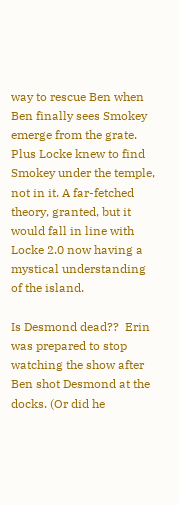way to rescue Ben when Ben finally sees Smokey emerge from the grate. Plus Locke knew to find Smokey under the temple, not in it. A far-fetched theory, granted, but it would fall in line with Locke 2.0 now having a mystical understanding of the island.

Is Desmond dead??  Erin was prepared to stop watching the show after Ben shot Desmond at the docks. (Or did he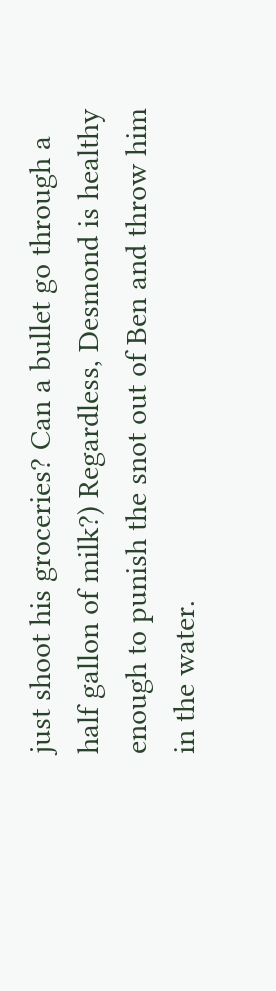just shoot his groceries? Can a bullet go through a half gallon of milk?) Regardless, Desmond is healthy enough to punish the snot out of Ben and throw him in the water.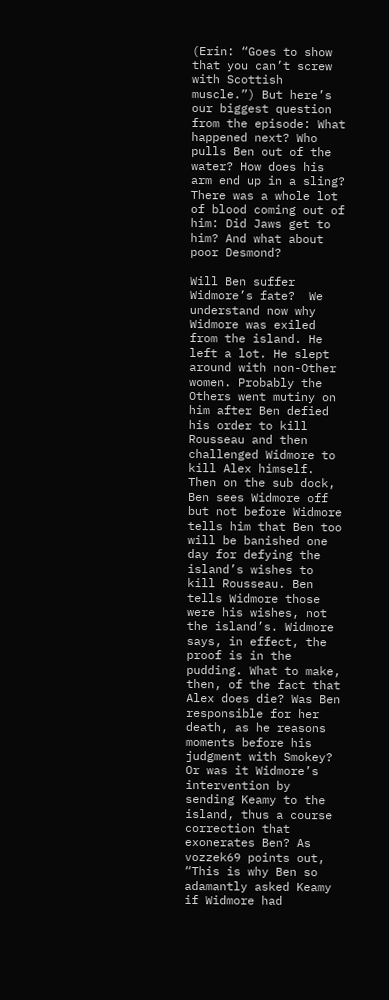(Erin: “Goes to show that you can’t screw with Scottish muscle.”) But here’s our biggest question from the episode: What happened next? Who pulls Ben out of the water? How does his arm end up in a sling? There was a whole lot of blood coming out of him: Did Jaws get to him? And what about poor Desmond?

Will Ben suffer Widmore’s fate?  We understand now why Widmore was exiled from the island. He left a lot. He slept around with non-Other women. Probably the Others went mutiny on him after Ben defied his order to kill Rousseau and then challenged Widmore to kill Alex himself. Then on the sub dock, Ben sees Widmore off but not before Widmore tells him that Ben too will be banished one day for defying the island’s wishes to kill Rousseau. Ben tells Widmore those were his wishes, not the island’s. Widmore says, in effect, the proof is in the pudding. What to make, then, of the fact that Alex does die? Was Ben responsible for her death, as he reasons moments before his judgment with Smokey? Or was it Widmore’s intervention by sending Keamy to the island, thus a course correction that exonerates Ben? As vozzek69 points out, “This is why Ben so adamantly asked Keamy if Widmore had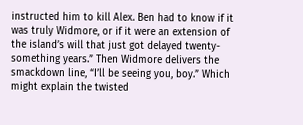instructed him to kill Alex. Ben had to know if it was truly Widmore, or if it were an extension of the island’s will that just got delayed twenty-something years.” Then Widmore delivers the smackdown line, “I’ll be seeing you, boy.” Which might explain the twisted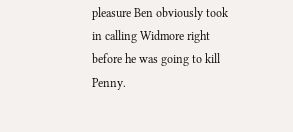pleasure Ben obviously took in calling Widmore right before he was going to kill Penny.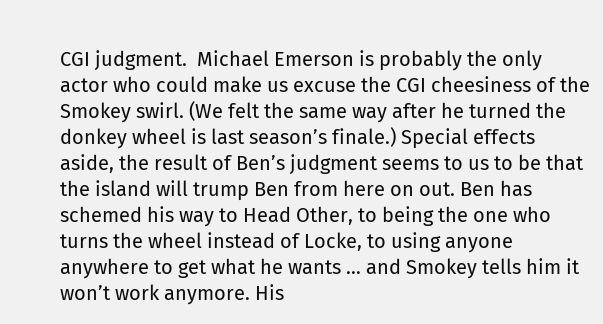CGI judgment.  Michael Emerson is probably the only actor who could make us excuse the CGI cheesiness of the Smokey swirl. (We felt the same way after he turned the donkey wheel is last season’s finale.) Special effects aside, the result of Ben’s judgment seems to us to be that the island will trump Ben from here on out. Ben has schemed his way to Head Other, to being the one who turns the wheel instead of Locke, to using anyone anywhere to get what he wants … and Smokey tells him it won’t work anymore. His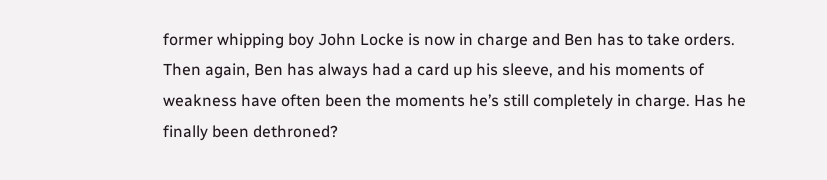former whipping boy John Locke is now in charge and Ben has to take orders. Then again, Ben has always had a card up his sleeve, and his moments of weakness have often been the moments he’s still completely in charge. Has he finally been dethroned?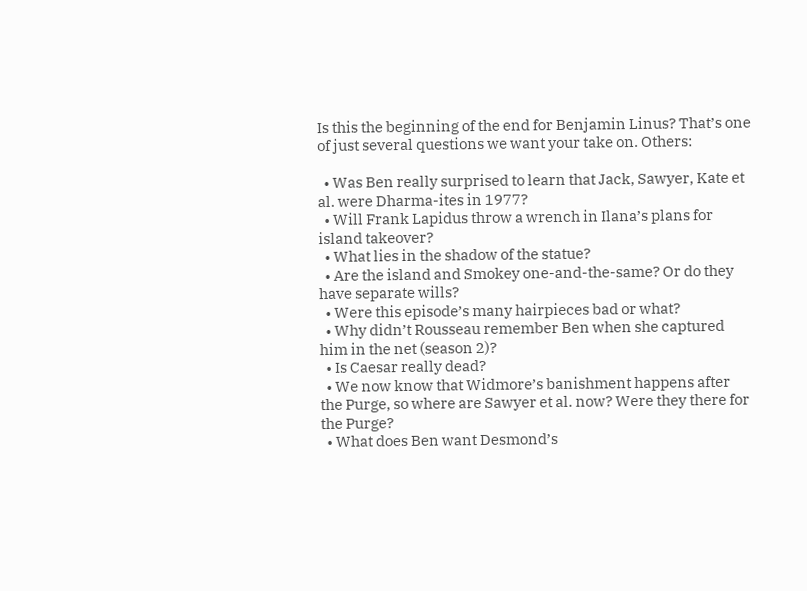Is this the beginning of the end for Benjamin Linus? That’s one of just several questions we want your take on. Others:

  • Was Ben really surprised to learn that Jack, Sawyer, Kate et al. were Dharma-ites in 1977?
  • Will Frank Lapidus throw a wrench in Ilana’s plans for island takeover?
  • What lies in the shadow of the statue?
  • Are the island and Smokey one-and-the-same? Or do they have separate wills?
  • Were this episode’s many hairpieces bad or what?
  • Why didn’t Rousseau remember Ben when she captured him in the net (season 2)?
  • Is Caesar really dead?
  • We now know that Widmore’s banishment happens after the Purge, so where are Sawyer et al. now? Were they there for the Purge?
  • What does Ben want Desmond’s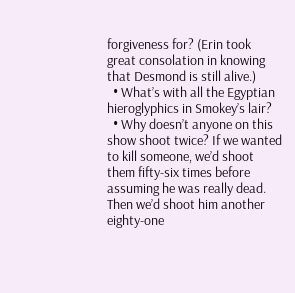forgiveness for? (Erin took great consolation in knowing that Desmond is still alive.)
  • What’s with all the Egyptian hieroglyphics in Smokey’s lair?
  • Why doesn’t anyone on this show shoot twice? If we wanted to kill someone, we’d shoot them fifty-six times before assuming he was really dead. Then we’d shoot him another eighty-one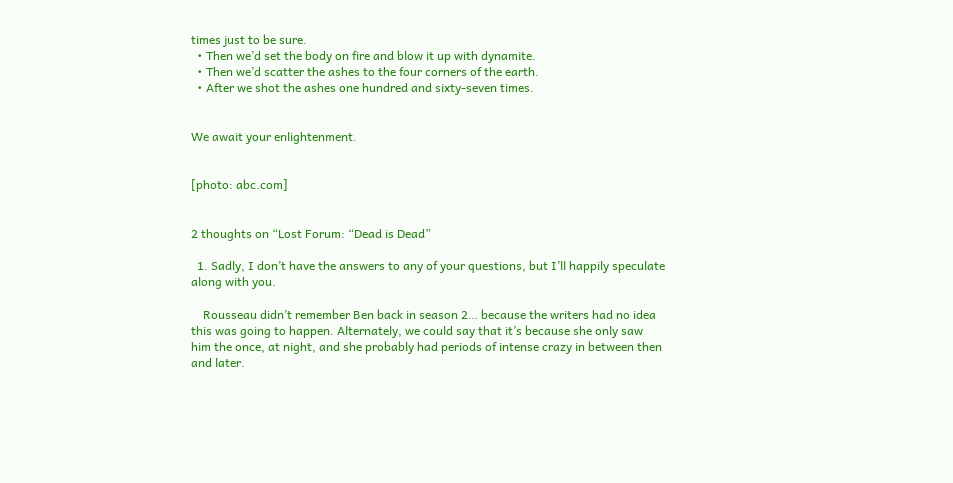times just to be sure.
  • Then we’d set the body on fire and blow it up with dynamite.
  • Then we’d scatter the ashes to the four corners of the earth.
  • After we shot the ashes one hundred and sixty-seven times.


We await your enlightenment.


[photo: abc.com]


2 thoughts on “Lost Forum: “Dead is Dead”

  1. Sadly, I don’t have the answers to any of your questions, but I’ll happily speculate along with you.

    Rousseau didn’t remember Ben back in season 2… because the writers had no idea this was going to happen. Alternately, we could say that it’s because she only saw him the once, at night, and she probably had periods of intense crazy in between then and later.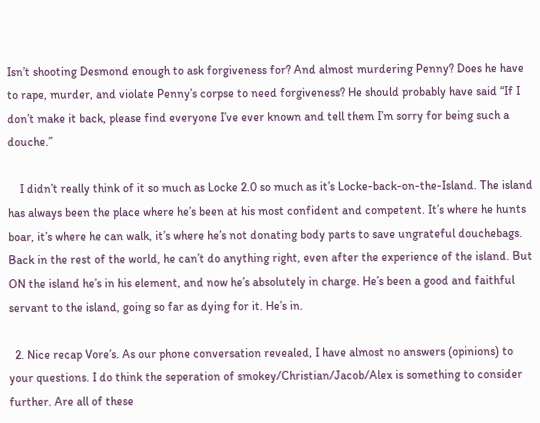Isn’t shooting Desmond enough to ask forgiveness for? And almost murdering Penny? Does he have to rape, murder, and violate Penny’s corpse to need forgiveness? He should probably have said “If I don’t make it back, please find everyone I’ve ever known and tell them I’m sorry for being such a douche.”

    I didn’t really think of it so much as Locke 2.0 so much as it’s Locke-back-on-the-Island. The island has always been the place where he’s been at his most confident and competent. It’s where he hunts boar, it’s where he can walk, it’s where he’s not donating body parts to save ungrateful douchebags. Back in the rest of the world, he can’t do anything right, even after the experience of the island. But ON the island he’s in his element, and now he’s absolutely in charge. He’s been a good and faithful servant to the island, going so far as dying for it. He’s in.

  2. Nice recap Vore’s. As our phone conversation revealed, I have almost no answers (opinions) to your questions. I do think the seperation of smokey/Christian/Jacob/Alex is something to consider further. Are all of these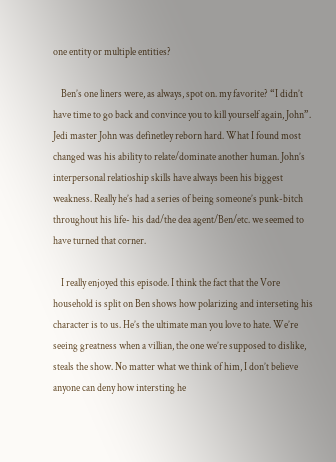one entity or multiple entities?

    Ben’s one liners were, as always, spot on. my favorite? “I didn’t have time to go back and convince you to kill yourself again, John”. Jedi master John was definetley reborn hard. What I found most changed was his ability to relate/dominate another human. John’s interpersonal relatioship skills have always been his biggest weakness. Really he’s had a series of being someone’s punk-bitch throughout his life- his dad/the dea agent/Ben/etc. we seemed to have turned that corner.

    I really enjoyed this episode. I think the fact that the Vore household is split on Ben shows how polarizing and interseting his character is to us. He’s the ultimate man you love to hate. We’re seeing greatness when a villian, the one we’re supposed to dislike, steals the show. No matter what we think of him, I don’t believe anyone can deny how intersting he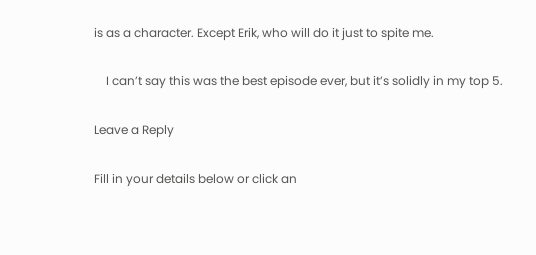is as a character. Except Erik, who will do it just to spite me.

    I can’t say this was the best episode ever, but it’s solidly in my top 5.

Leave a Reply

Fill in your details below or click an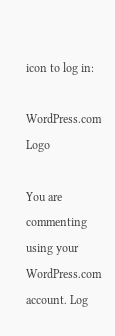icon to log in:

WordPress.com Logo

You are commenting using your WordPress.com account. Log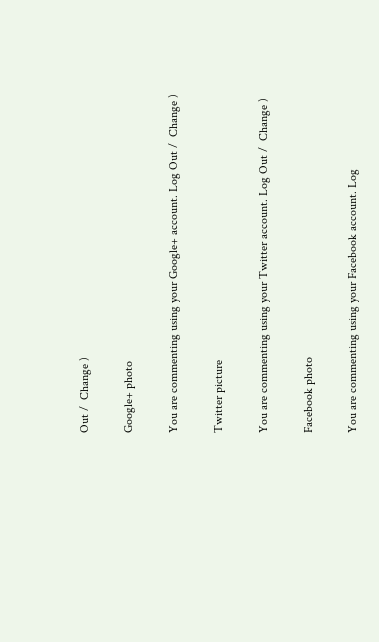Out /  Change )

Google+ photo

You are commenting using your Google+ account. Log Out /  Change )

Twitter picture

You are commenting using your Twitter account. Log Out /  Change )

Facebook photo

You are commenting using your Facebook account. Log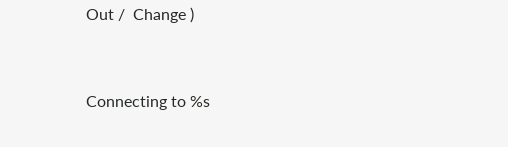Out /  Change )


Connecting to %s